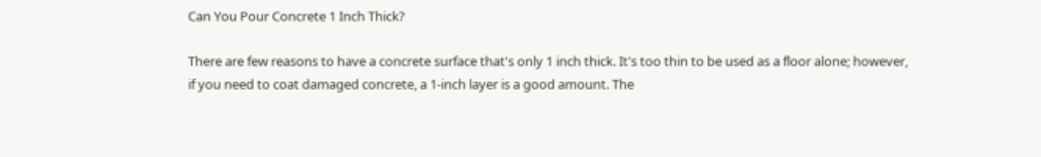Can You Pour Concrete 1 Inch Thick?

There are few reasons to have a concrete surface that's only 1 inch thick. It's too thin to be used as a floor alone; however, if you need to coat damaged concrete, a 1-inch layer is a good amount. The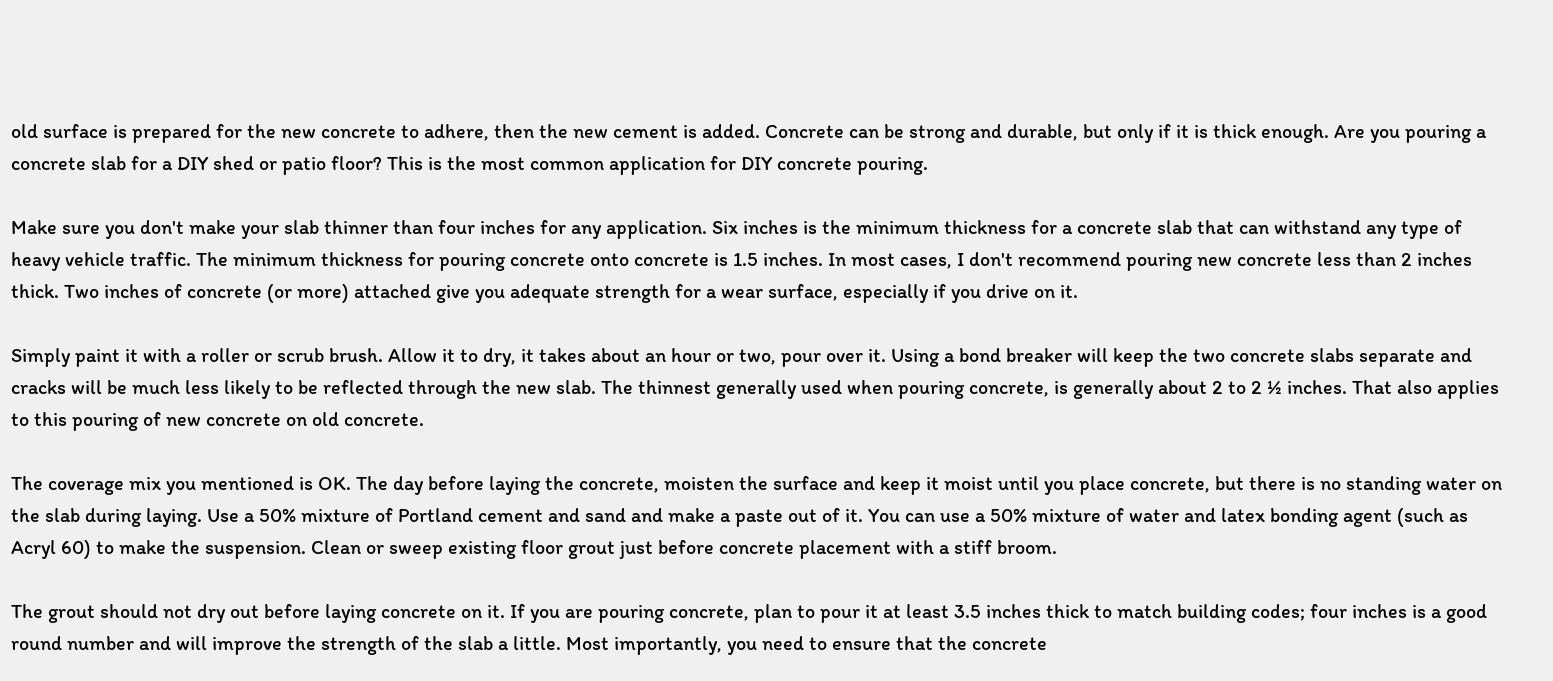old surface is prepared for the new concrete to adhere, then the new cement is added. Concrete can be strong and durable, but only if it is thick enough. Are you pouring a concrete slab for a DIY shed or patio floor? This is the most common application for DIY concrete pouring.

Make sure you don't make your slab thinner than four inches for any application. Six inches is the minimum thickness for a concrete slab that can withstand any type of heavy vehicle traffic. The minimum thickness for pouring concrete onto concrete is 1.5 inches. In most cases, I don't recommend pouring new concrete less than 2 inches thick. Two inches of concrete (or more) attached give you adequate strength for a wear surface, especially if you drive on it.

Simply paint it with a roller or scrub brush. Allow it to dry, it takes about an hour or two, pour over it. Using a bond breaker will keep the two concrete slabs separate and cracks will be much less likely to be reflected through the new slab. The thinnest generally used when pouring concrete, is generally about 2 to 2 ½ inches. That also applies to this pouring of new concrete on old concrete.

The coverage mix you mentioned is OK. The day before laying the concrete, moisten the surface and keep it moist until you place concrete, but there is no standing water on the slab during laying. Use a 50% mixture of Portland cement and sand and make a paste out of it. You can use a 50% mixture of water and latex bonding agent (such as Acryl 60) to make the suspension. Clean or sweep existing floor grout just before concrete placement with a stiff broom.

The grout should not dry out before laying concrete on it. If you are pouring concrete, plan to pour it at least 3.5 inches thick to match building codes; four inches is a good round number and will improve the strength of the slab a little. Most importantly, you need to ensure that the concrete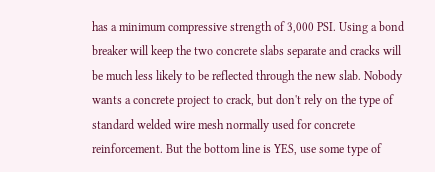has a minimum compressive strength of 3,000 PSI. Using a bond breaker will keep the two concrete slabs separate and cracks will be much less likely to be reflected through the new slab. Nobody wants a concrete project to crack, but don't rely on the type of standard welded wire mesh normally used for concrete reinforcement. But the bottom line is YES, use some type of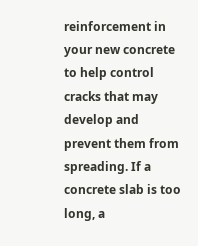reinforcement in your new concrete to help control cracks that may develop and prevent them from spreading. If a concrete slab is too long, a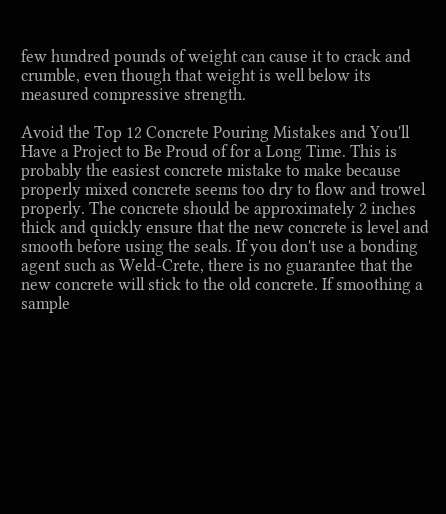few hundred pounds of weight can cause it to crack and crumble, even though that weight is well below its measured compressive strength.

Avoid the Top 12 Concrete Pouring Mistakes and You'll Have a Project to Be Proud of for a Long Time. This is probably the easiest concrete mistake to make because properly mixed concrete seems too dry to flow and trowel properly. The concrete should be approximately 2 inches thick and quickly ensure that the new concrete is level and smooth before using the seals. If you don't use a bonding agent such as Weld-Crete, there is no guarantee that the new concrete will stick to the old concrete. If smoothing a sample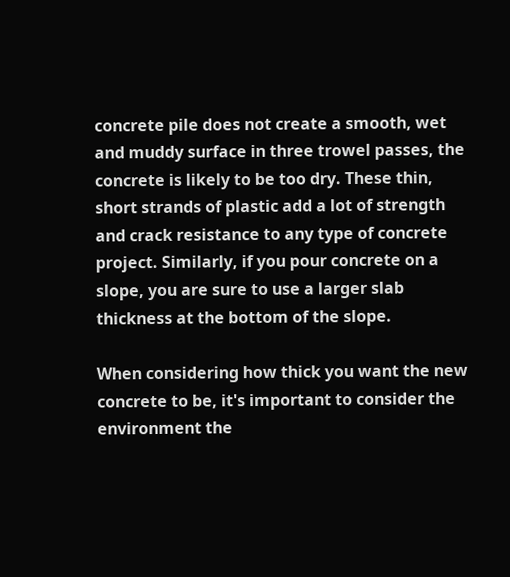concrete pile does not create a smooth, wet and muddy surface in three trowel passes, the concrete is likely to be too dry. These thin, short strands of plastic add a lot of strength and crack resistance to any type of concrete project. Similarly, if you pour concrete on a slope, you are sure to use a larger slab thickness at the bottom of the slope.

When considering how thick you want the new concrete to be, it's important to consider the environment the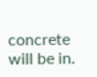concrete will be in.